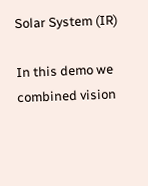Solar System (IR)

In this demo we combined vision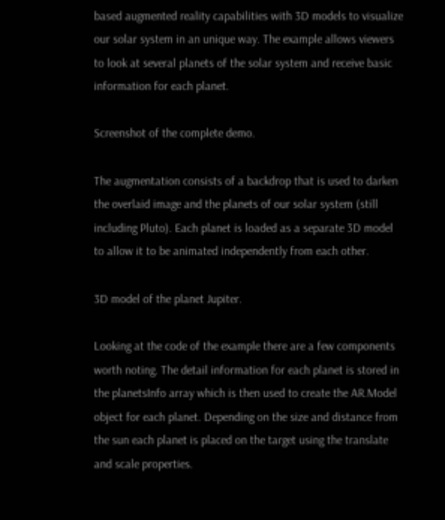based augmented reality capabilities with 3D models to visualize our solar system in an unique way. The example allows viewers to look at several planets of the solar system and receive basic information for each planet.

Screenshot of the complete demo.

The augmentation consists of a backdrop that is used to darken the overlaid image and the planets of our solar system (still including Pluto). Each planet is loaded as a separate 3D model to allow it to be animated independently from each other.

3D model of the planet Jupiter.

Looking at the code of the example there are a few components worth noting. The detail information for each planet is stored in the planetsInfo array which is then used to create the AR.Model object for each planet. Depending on the size and distance from the sun each planet is placed on the target using the translate and scale properties.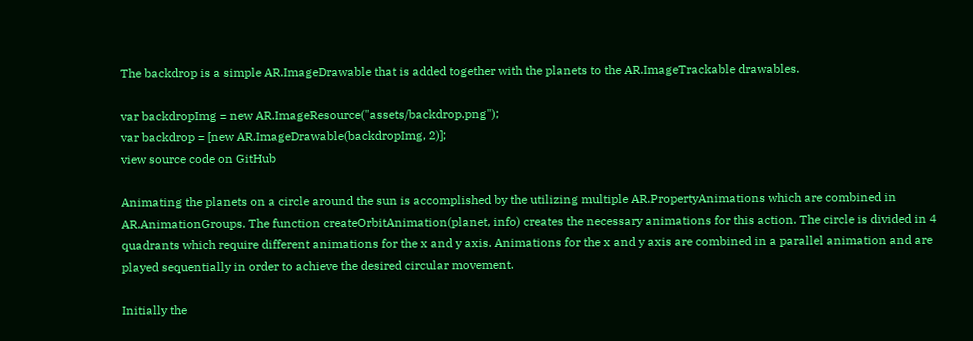The backdrop is a simple AR.ImageDrawable that is added together with the planets to the AR.ImageTrackable drawables.

var backdropImg = new AR.ImageResource("assets/backdrop.png");
var backdrop = [new AR.ImageDrawable(backdropImg, 2)];
view source code on GitHub

Animating the planets on a circle around the sun is accomplished by the utilizing multiple AR.PropertyAnimations which are combined in AR.AnimationGroups. The function createOrbitAnimation(planet, info) creates the necessary animations for this action. The circle is divided in 4 quadrants which require different animations for the x and y axis. Animations for the x and y axis are combined in a parallel animation and are played sequentially in order to achieve the desired circular movement.

Initially the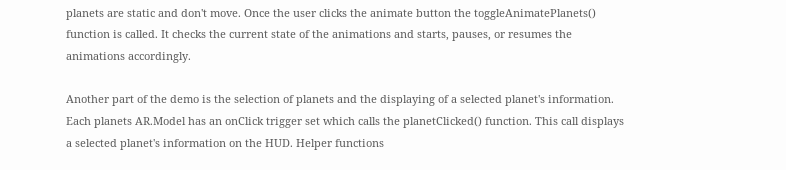planets are static and don't move. Once the user clicks the animate button the toggleAnimatePlanets() function is called. It checks the current state of the animations and starts, pauses, or resumes the animations accordingly.

Another part of the demo is the selection of planets and the displaying of a selected planet's information. Each planets AR.Model has an onClick trigger set which calls the planetClicked() function. This call displays a selected planet's information on the HUD. Helper functions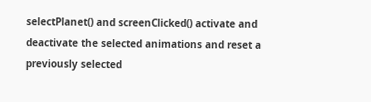selectPlanet() and screenClicked() activate and deactivate the selected animations and reset a previously selected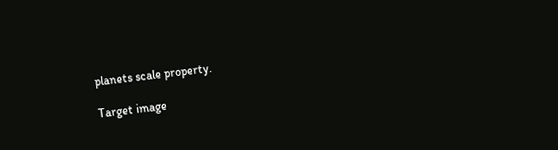planets scale property.

Target image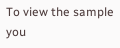To view the sample you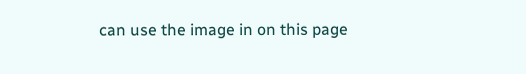can use the image in on this page